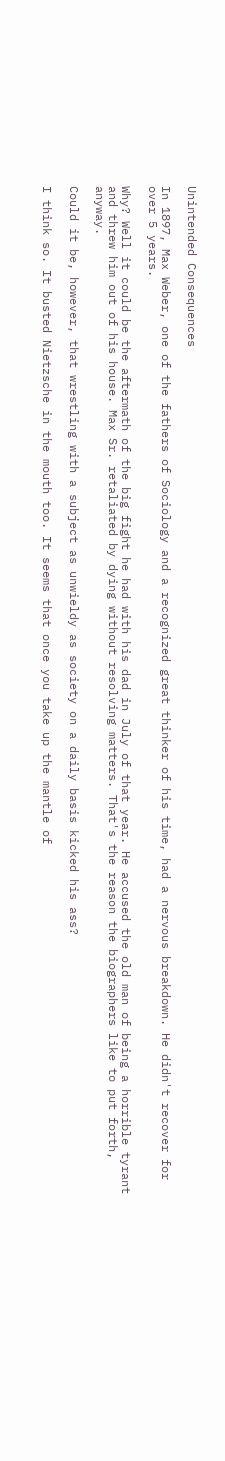Unintended Consequences

In 1897, Max Weber, one of the fathers of Sociology and a recognized great thinker of his time, had a nervous breakdown. He didn't recover for over 5 years.

Why? Well it could be the aftermath of the big fight he had with his dad in July of that year. He accused the old man of being a horrible tyrant and threw him out of his house. Max Sr. retaliated by dying without resolving matters. That's the reason the biographers like to put forth, anyway.

Could it be, however, that wrestling with a subject as unwieldy as society on a daily basis kicked his ass?

I think so. It busted Nietzsche in the mouth too. It seems that once you take up the mantle of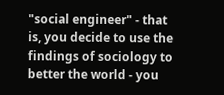"social engineer" - that is, you decide to use the findings of sociology to better the world - you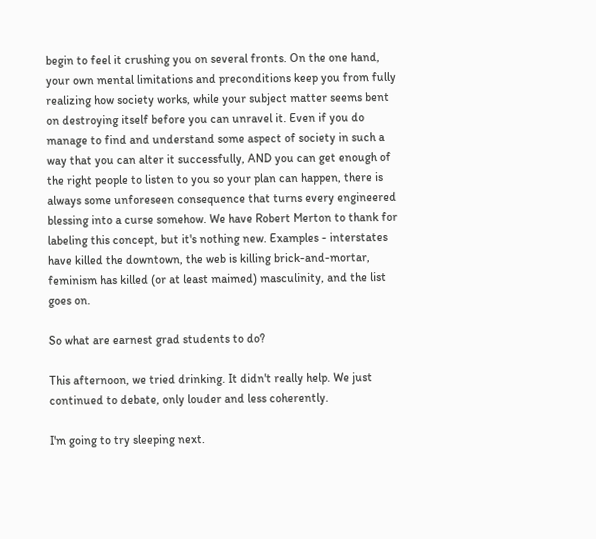begin to feel it crushing you on several fronts. On the one hand, your own mental limitations and preconditions keep you from fully realizing how society works, while your subject matter seems bent on destroying itself before you can unravel it. Even if you do manage to find and understand some aspect of society in such a way that you can alter it successfully, AND you can get enough of the right people to listen to you so your plan can happen, there is always some unforeseen consequence that turns every engineered blessing into a curse somehow. We have Robert Merton to thank for labeling this concept, but it's nothing new. Examples - interstates have killed the downtown, the web is killing brick-and-mortar, feminism has killed (or at least maimed) masculinity, and the list goes on.

So what are earnest grad students to do?

This afternoon, we tried drinking. It didn't really help. We just continued to debate, only louder and less coherently.

I'm going to try sleeping next.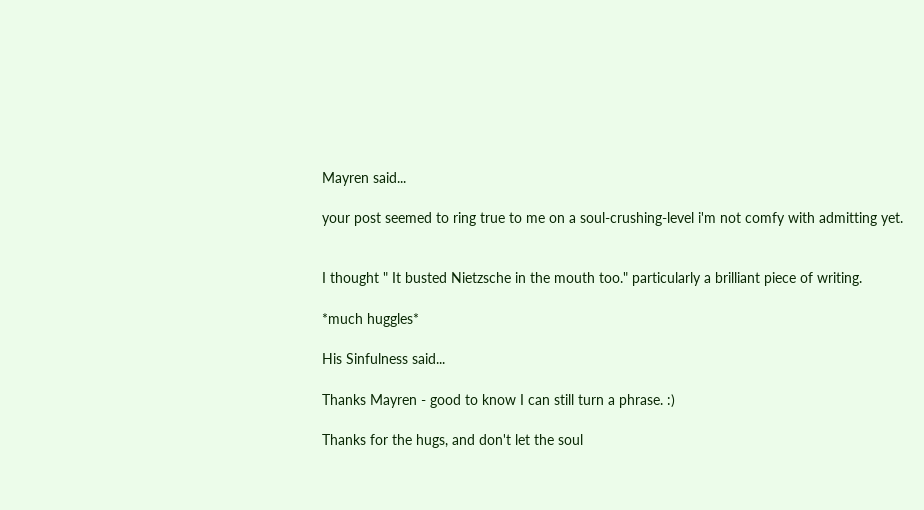Mayren said...

your post seemed to ring true to me on a soul-crushing-level i'm not comfy with admitting yet.


I thought " It busted Nietzsche in the mouth too." particularly a brilliant piece of writing.

*much huggles*

His Sinfulness said...

Thanks Mayren - good to know I can still turn a phrase. :)

Thanks for the hugs, and don't let the soul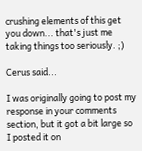crushing elements of this get you down... that's just me taking things too seriously. ;)

Cerus said...

I was originally going to post my response in your comments section, but it got a bit large so I posted it on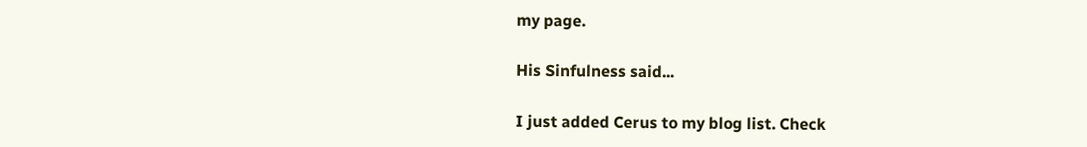my page.

His Sinfulness said...

I just added Cerus to my blog list. Check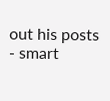out his posts - smart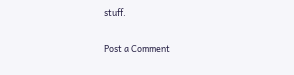stuff.

Post a Comment